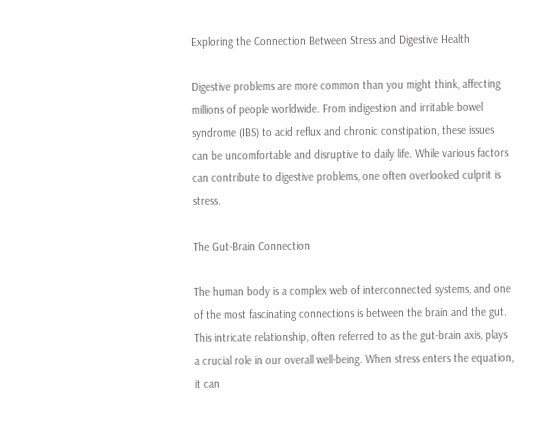Exploring the Connection Between Stress and Digestive Health

Digestive problems are more common than you might think, affecting millions of people worldwide. From indigestion and irritable bowel syndrome (IBS) to acid reflux and chronic constipation, these issues can be uncomfortable and disruptive to daily life. While various factors can contribute to digestive problems, one often overlooked culprit is stress.

The Gut-Brain Connection

The human body is a complex web of interconnected systems, and one of the most fascinating connections is between the brain and the gut. This intricate relationship, often referred to as the gut-brain axis, plays a crucial role in our overall well-being. When stress enters the equation, it can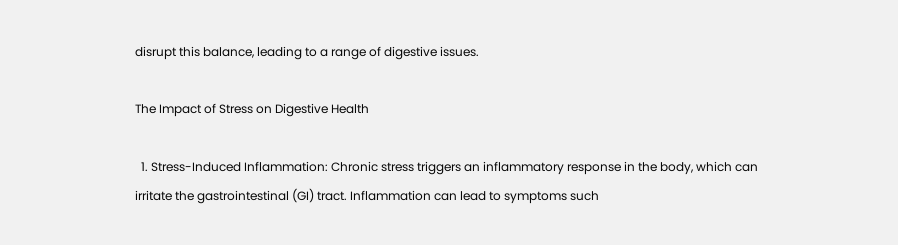disrupt this balance, leading to a range of digestive issues.

The Impact of Stress on Digestive Health

  1. Stress-Induced Inflammation: Chronic stress triggers an inflammatory response in the body, which can irritate the gastrointestinal (GI) tract. Inflammation can lead to symptoms such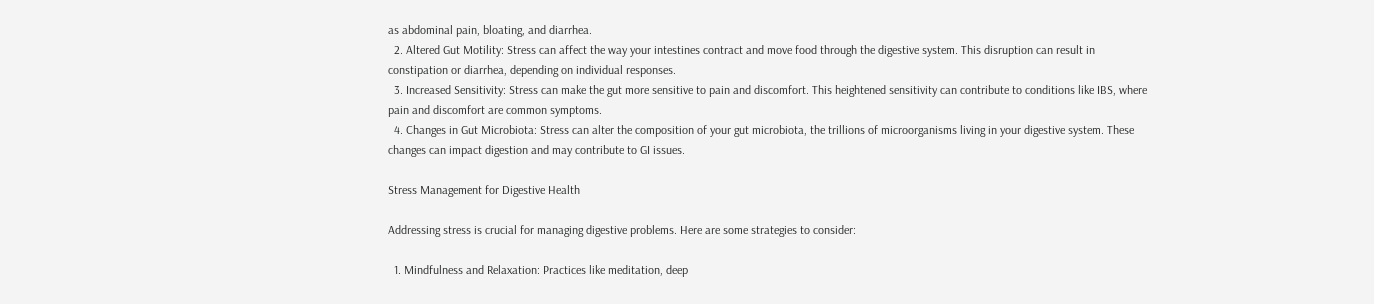as abdominal pain, bloating, and diarrhea.
  2. Altered Gut Motility: Stress can affect the way your intestines contract and move food through the digestive system. This disruption can result in constipation or diarrhea, depending on individual responses.
  3. Increased Sensitivity: Stress can make the gut more sensitive to pain and discomfort. This heightened sensitivity can contribute to conditions like IBS, where pain and discomfort are common symptoms.
  4. Changes in Gut Microbiota: Stress can alter the composition of your gut microbiota, the trillions of microorganisms living in your digestive system. These changes can impact digestion and may contribute to GI issues.

Stress Management for Digestive Health

Addressing stress is crucial for managing digestive problems. Here are some strategies to consider:

  1. Mindfulness and Relaxation: Practices like meditation, deep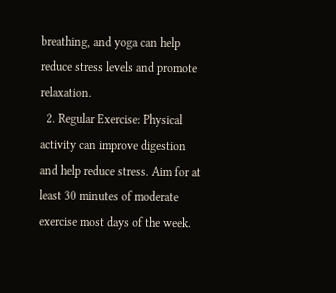breathing, and yoga can help reduce stress levels and promote relaxation.
  2. Regular Exercise: Physical activity can improve digestion and help reduce stress. Aim for at least 30 minutes of moderate exercise most days of the week.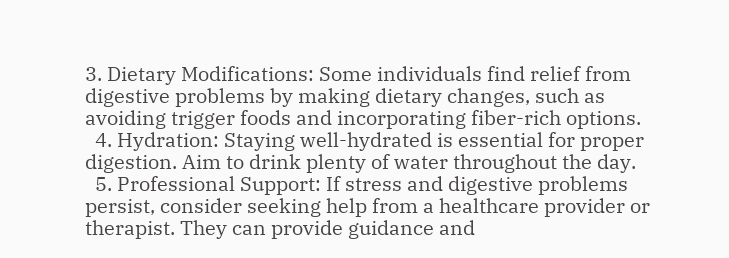3. Dietary Modifications: Some individuals find relief from digestive problems by making dietary changes, such as avoiding trigger foods and incorporating fiber-rich options.
  4. Hydration: Staying well-hydrated is essential for proper digestion. Aim to drink plenty of water throughout the day.
  5. Professional Support: If stress and digestive problems persist, consider seeking help from a healthcare provider or therapist. They can provide guidance and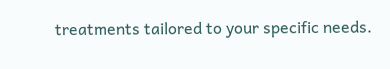treatments tailored to your specific needs.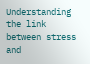Understanding the link between stress and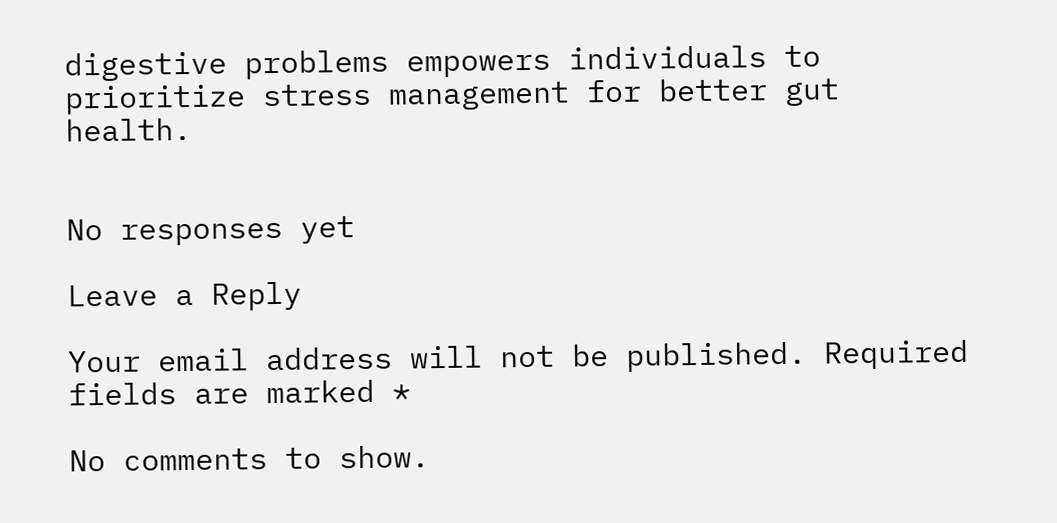digestive problems empowers individuals to prioritize stress management for better gut health.


No responses yet

Leave a Reply

Your email address will not be published. Required fields are marked *

No comments to show.